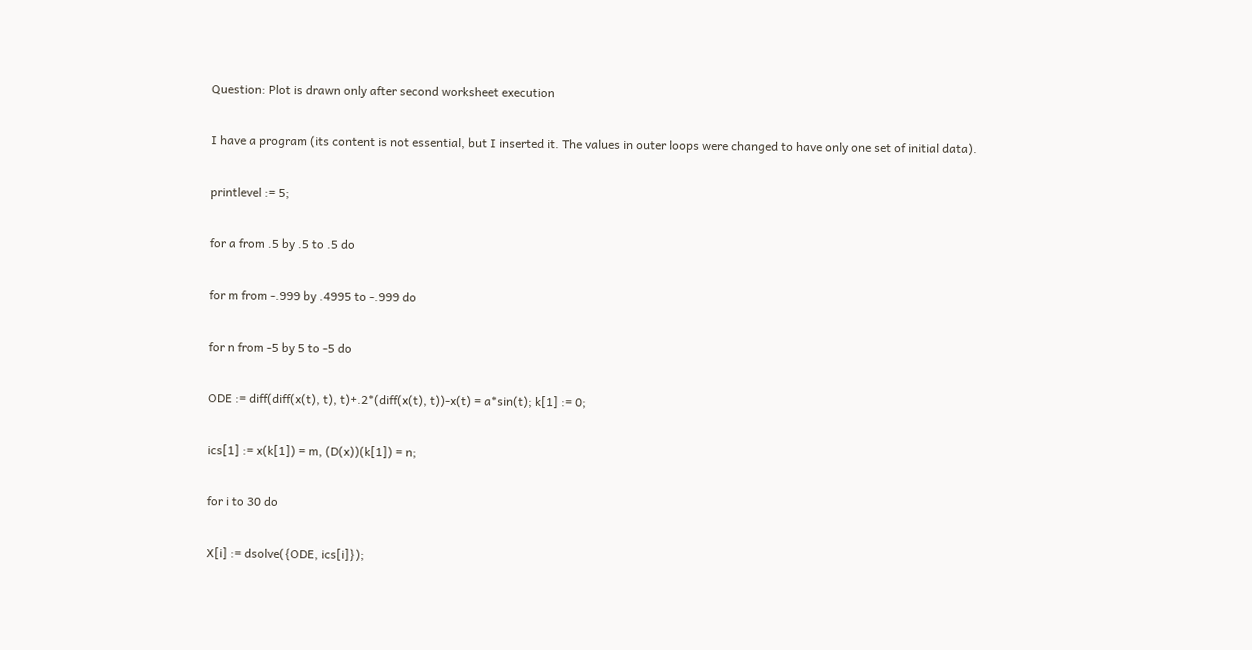Question: Plot is drawn only after second worksheet execution

I have a program (its content is not essential, but I inserted it. The values in outer loops were changed to have only one set of initial data).

printlevel := 5;

for a from .5 by .5 to .5 do

for m from -.999 by .4995 to -.999 do

for n from -5 by 5 to -5 do

ODE := diff(diff(x(t), t), t)+.2*(diff(x(t), t))-x(t) = a*sin(t); k[1] := 0;

ics[1] := x(k[1]) = m, (D(x))(k[1]) = n;

for i to 30 do

X[i] := dsolve({ODE, ics[i]});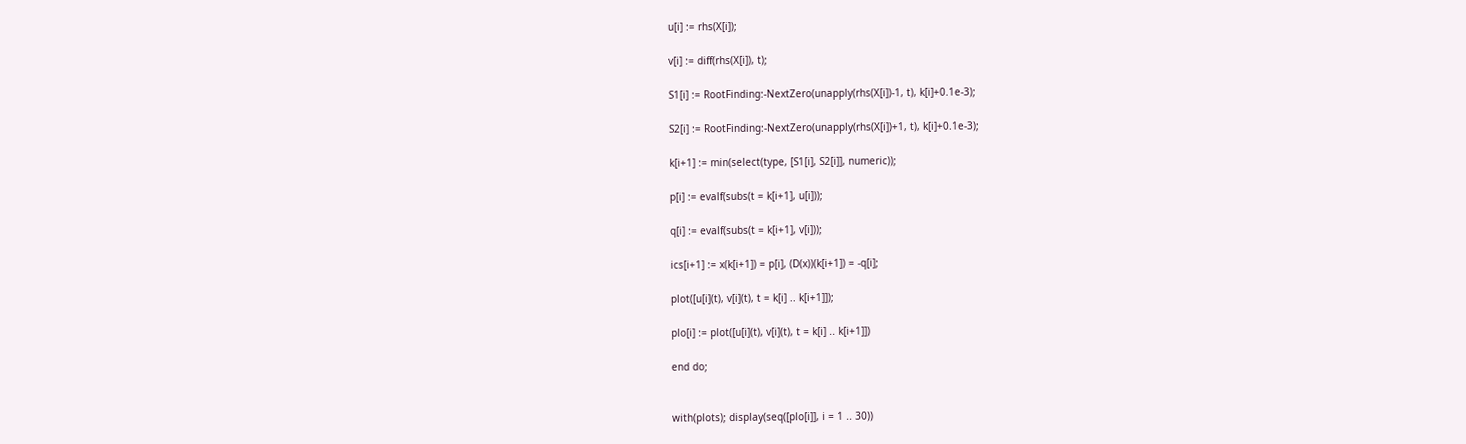u[i] := rhs(X[i]);

v[i] := diff(rhs(X[i]), t);

S1[i] := RootFinding:-NextZero(unapply(rhs(X[i])-1, t), k[i]+0.1e-3);

S2[i] := RootFinding:-NextZero(unapply(rhs(X[i])+1, t), k[i]+0.1e-3);

k[i+1] := min(select(type, [S1[i], S2[i]], numeric));

p[i] := evalf(subs(t = k[i+1], u[i]));

q[i] := evalf(subs(t = k[i+1], v[i]));

ics[i+1] := x(k[i+1]) = p[i], (D(x))(k[i+1]) = -q[i];

plot([u[i](t), v[i](t), t = k[i] .. k[i+1]]);

plo[i] := plot([u[i](t), v[i](t), t = k[i] .. k[i+1]])

end do;


with(plots); display(seq([plo[i]], i = 1 .. 30))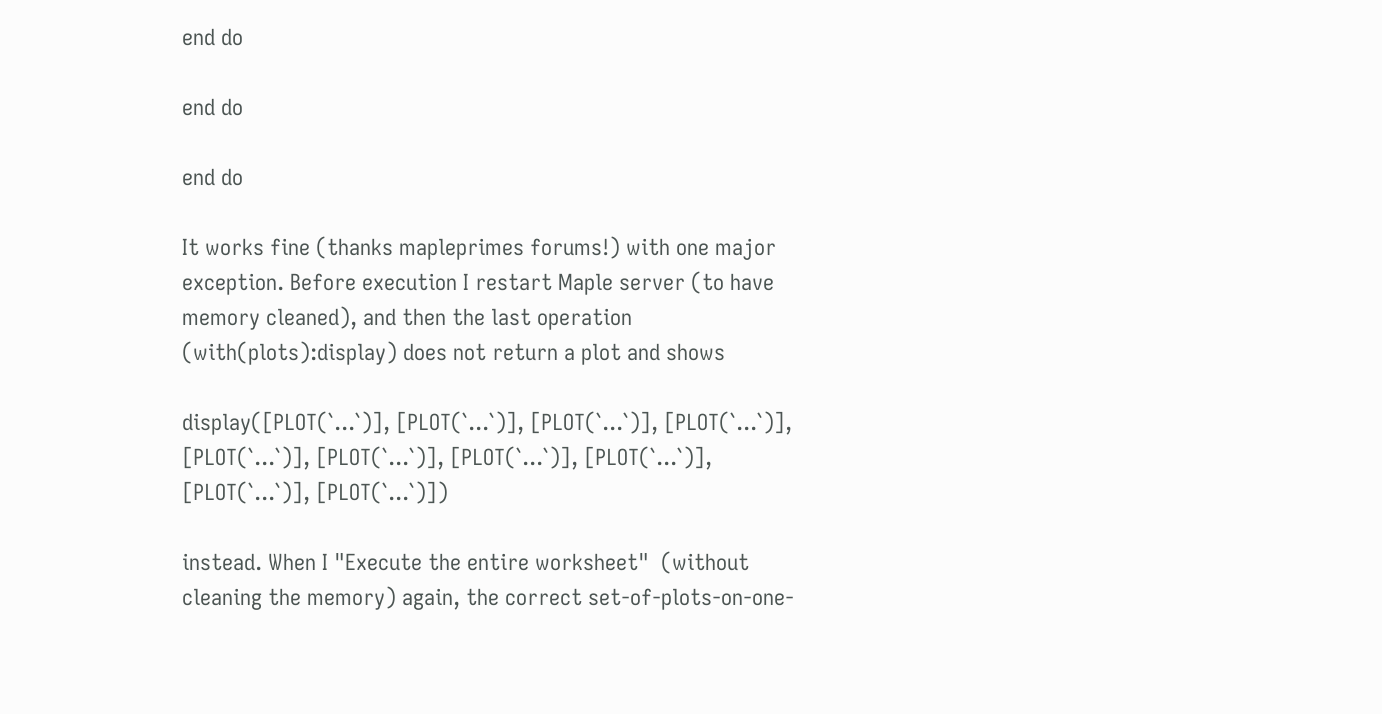end do

end do

end do

It works fine (thanks mapleprimes forums!) with one major exception. Before execution I restart Maple server (to have memory cleaned), and then the last operation (with(plots):display) does not return a plot and shows

display([PLOT(`...`)], [PLOT(`...`)], [PLOT(`...`)], [PLOT(`...`)], [PLOT(`...`)], [PLOT(`...`)], [PLOT(`...`)], [PLOT(`...`)], [PLOT(`...`)], [PLOT(`...`)])

instead. When I "Execute the entire worksheet"  (without cleaning the memory) again, the correct set-of-plots-on-one-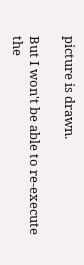picture is drawn.

But I won't be able to re-execute the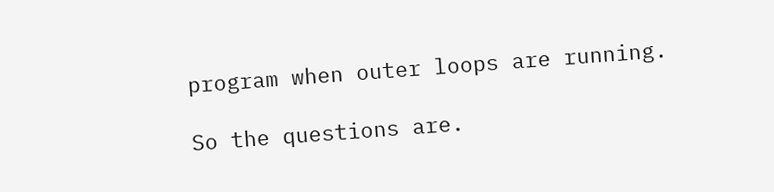program when outer loops are running.

So the questions are.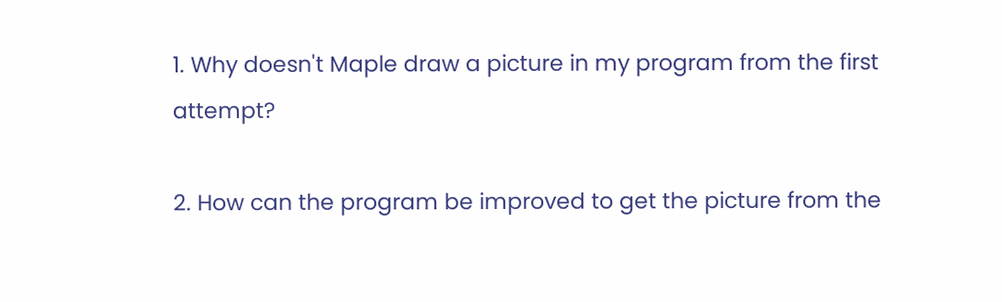1. Why doesn't Maple draw a picture in my program from the first attempt?

2. How can the program be improved to get the picture from the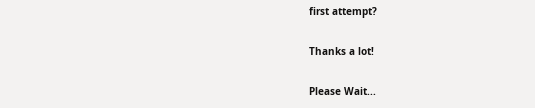first attempt?

Thanks a lot!

Please Wait...